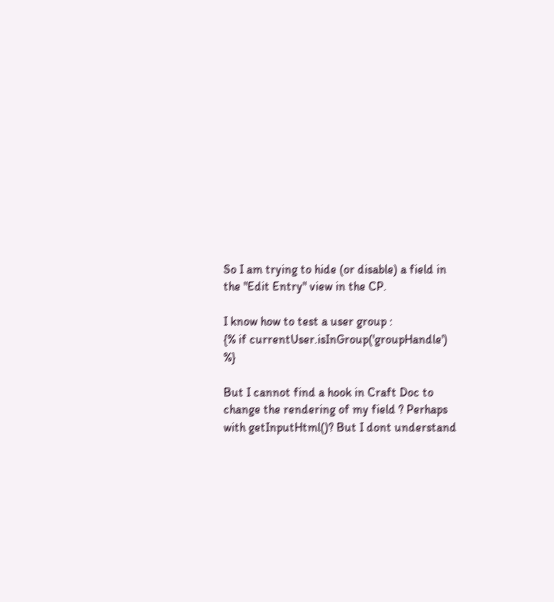So I am trying to hide (or disable) a field in the "Edit Entry" view in the CP.

I know how to test a user group :
{% if currentUser.isInGroup('groupHandle') %}

But I cannot find a hook in Craft Doc to change the rendering of my field ? Perhaps with getInputHtml()? But I dont understand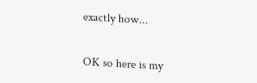exactly how...


OK so here is my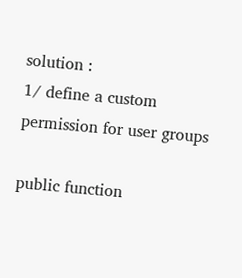solution :
1/ define a custom permission for user groups

public function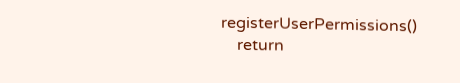registerUserPermissions()
    return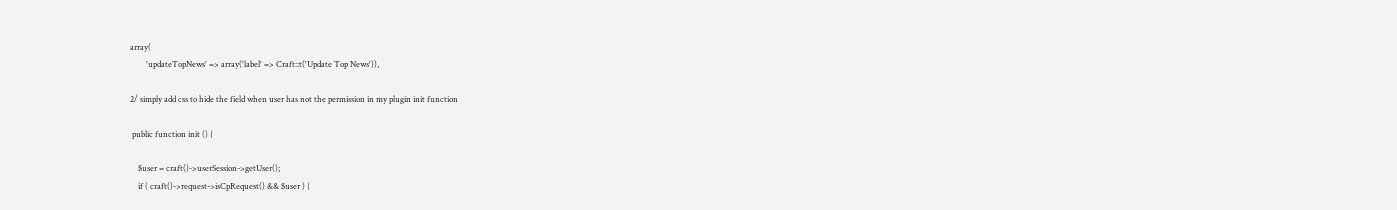array(
        'updateTopNews' => array('label' => Craft::t('Update Top News')),

2/ simply add css to hide the field when user has not the permission in my plugin init function

 public function init () {

    $user = craft()->userSession->getUser();
    if ( craft()->request->isCpRequest() && $user ) {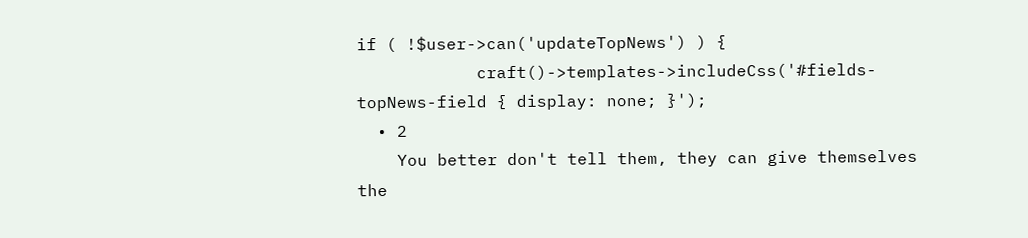if ( !$user->can('updateTopNews') ) {
            craft()->templates->includeCss('#fields-topNews-field { display: none; }');
  • 2
    You better don't tell them, they can give themselves the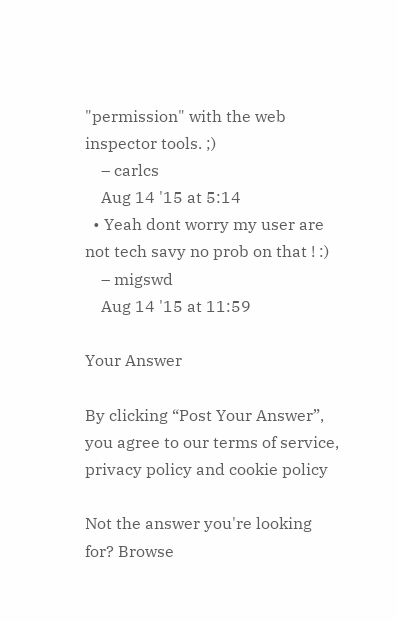"permission" with the web inspector tools. ;)
    – carlcs
    Aug 14 '15 at 5:14
  • Yeah dont worry my user are not tech savy no prob on that ! :)
    – migswd
    Aug 14 '15 at 11:59

Your Answer

By clicking “Post Your Answer”, you agree to our terms of service, privacy policy and cookie policy

Not the answer you're looking for? Browse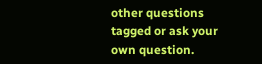other questions tagged or ask your own question.